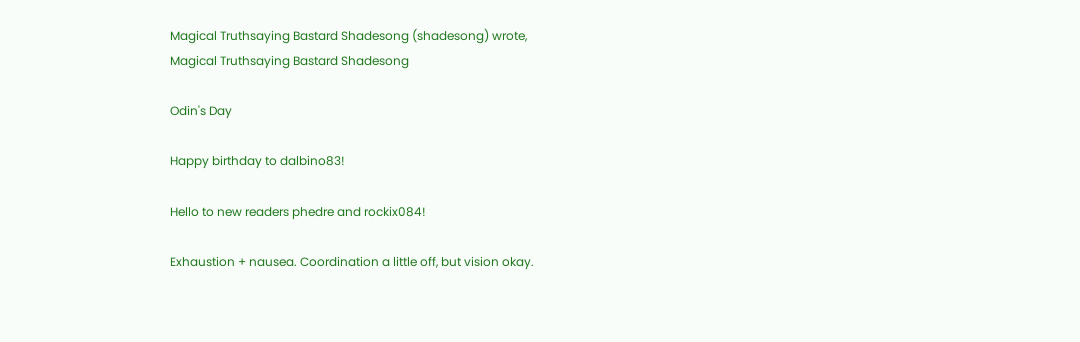Magical Truthsaying Bastard Shadesong (shadesong) wrote,
Magical Truthsaying Bastard Shadesong

Odin's Day

Happy birthday to dalbino83!

Hello to new readers phedre and rockix084!

Exhaustion + nausea. Coordination a little off, but vision okay.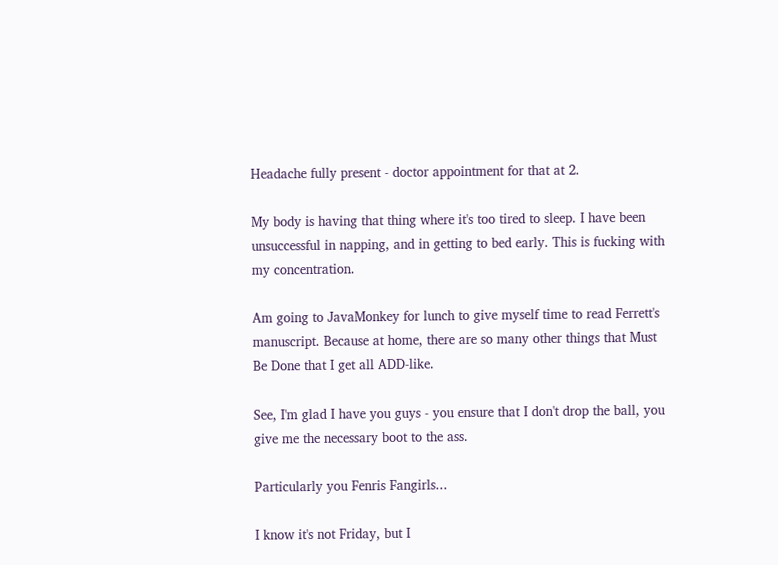Headache fully present - doctor appointment for that at 2.

My body is having that thing where it's too tired to sleep. I have been unsuccessful in napping, and in getting to bed early. This is fucking with my concentration.

Am going to JavaMonkey for lunch to give myself time to read Ferrett's manuscript. Because at home, there are so many other things that Must Be Done that I get all ADD-like.

See, I'm glad I have you guys - you ensure that I don't drop the ball, you give me the necessary boot to the ass.

Particularly you Fenris Fangirls...

I know it's not Friday, but I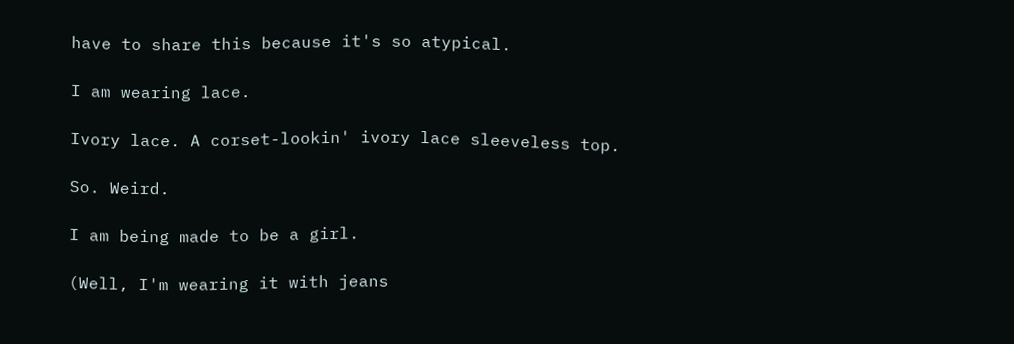have to share this because it's so atypical.

I am wearing lace.

Ivory lace. A corset-lookin' ivory lace sleeveless top.

So. Weird.

I am being made to be a girl.

(Well, I'm wearing it with jeans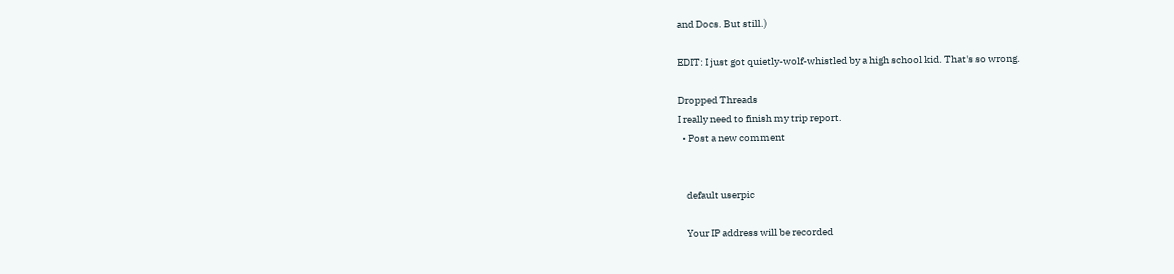and Docs. But still.)

EDIT: I just got quietly-wolf-whistled by a high school kid. That's so wrong.

Dropped Threads
I really need to finish my trip report.
  • Post a new comment


    default userpic

    Your IP address will be recorded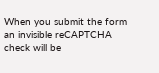When you submit the form an invisible reCAPTCHA check will be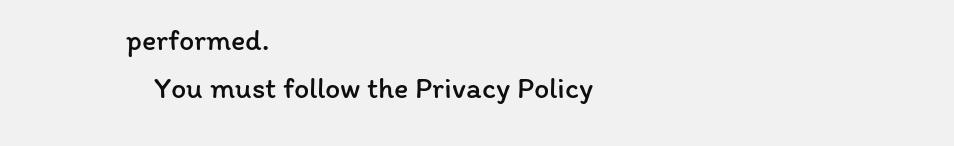performed.
    You must follow the Privacy Policy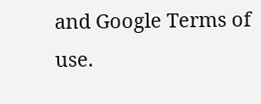and Google Terms of use.